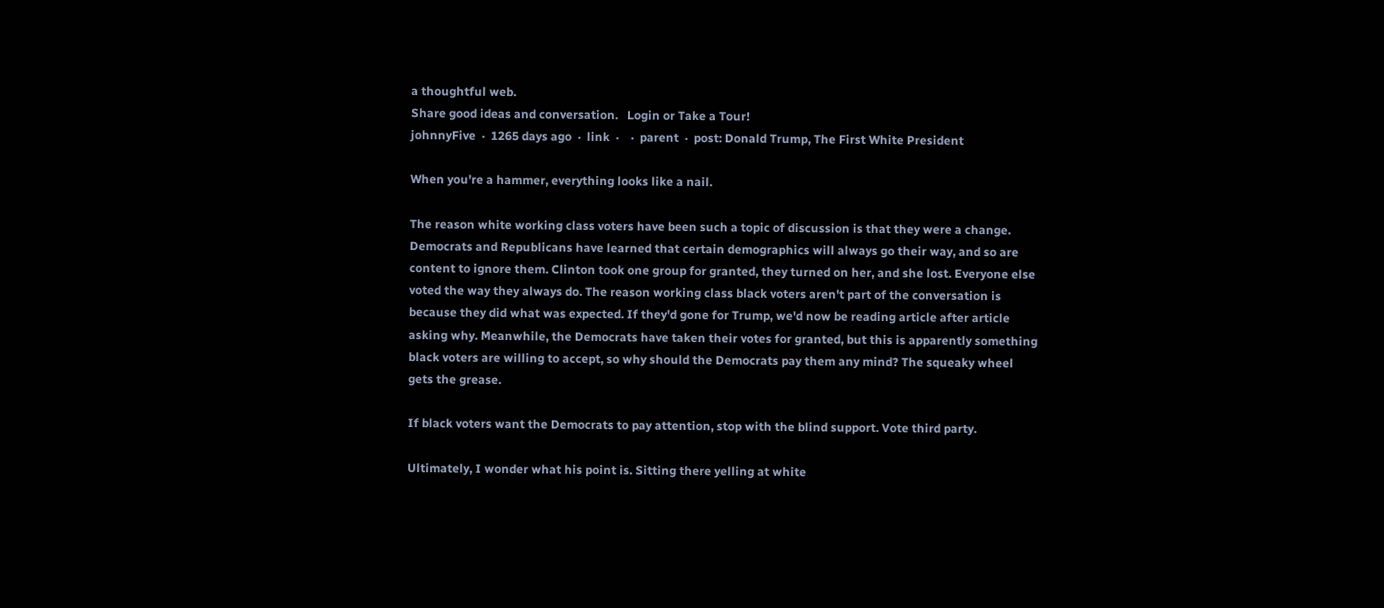a thoughtful web.
Share good ideas and conversation.   Login or Take a Tour!
johnnyFive  ·  1265 days ago  ·  link  ·    ·  parent  ·  post: Donald Trump, The First White President

When you're a hammer, everything looks like a nail.

The reason white working class voters have been such a topic of discussion is that they were a change. Democrats and Republicans have learned that certain demographics will always go their way, and so are content to ignore them. Clinton took one group for granted, they turned on her, and she lost. Everyone else voted the way they always do. The reason working class black voters aren't part of the conversation is because they did what was expected. If they'd gone for Trump, we'd now be reading article after article asking why. Meanwhile, the Democrats have taken their votes for granted, but this is apparently something black voters are willing to accept, so why should the Democrats pay them any mind? The squeaky wheel gets the grease.

If black voters want the Democrats to pay attention, stop with the blind support. Vote third party.

Ultimately, I wonder what his point is. Sitting there yelling at white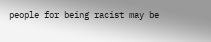people for being racist may be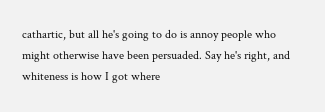cathartic, but all he's going to do is annoy people who might otherwise have been persuaded. Say he's right, and whiteness is how I got where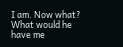I am. Now what? What would he have me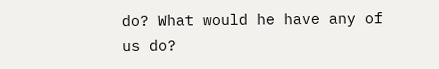do? What would he have any of us do?